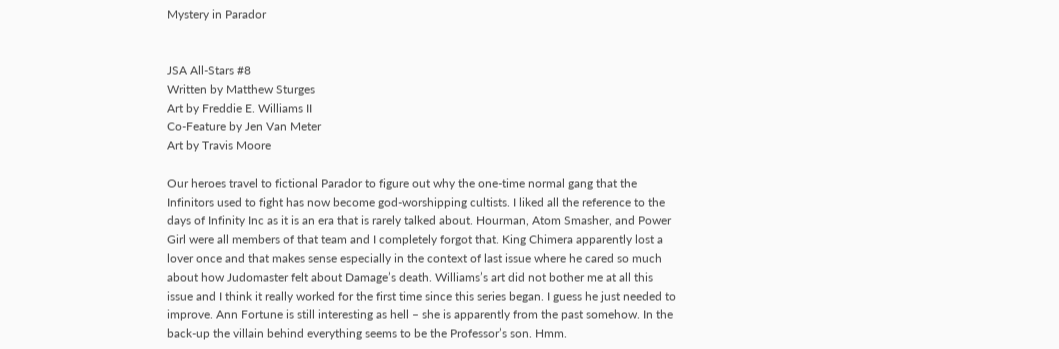Mystery in Parador


JSA All-Stars #8
Written by Matthew Sturges
Art by Freddie E. Williams II
Co-Feature by Jen Van Meter
Art by Travis Moore

Our heroes travel to fictional Parador to figure out why the one-time normal gang that the Infinitors used to fight has now become god-worshipping cultists. I liked all the reference to the days of Infinity Inc as it is an era that is rarely talked about. Hourman, Atom Smasher, and Power Girl were all members of that team and I completely forgot that. King Chimera apparently lost a lover once and that makes sense especially in the context of last issue where he cared so much about how Judomaster felt about Damage’s death. Williams’s art did not bother me at all this issue and I think it really worked for the first time since this series began. I guess he just needed to improve. Ann Fortune is still interesting as hell – she is apparently from the past somehow. In the back-up the villain behind everything seems to be the Professor’s son. Hmm.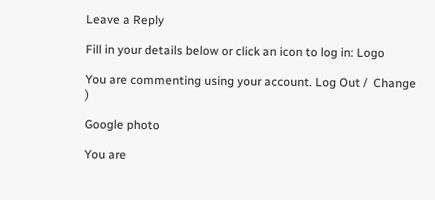Leave a Reply

Fill in your details below or click an icon to log in: Logo

You are commenting using your account. Log Out /  Change )

Google photo

You are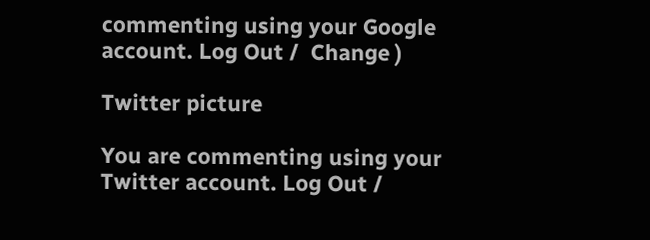commenting using your Google account. Log Out /  Change )

Twitter picture

You are commenting using your Twitter account. Log Out /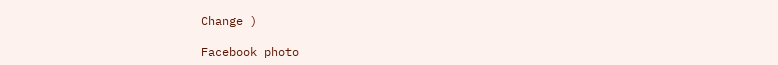Change )

Facebook photo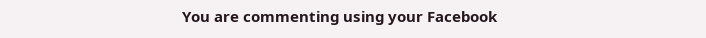You are commenting using your Facebook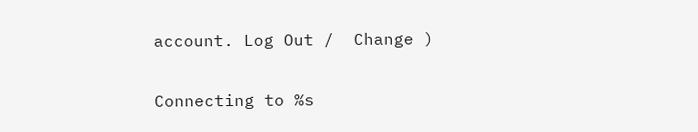account. Log Out /  Change )

Connecting to %s